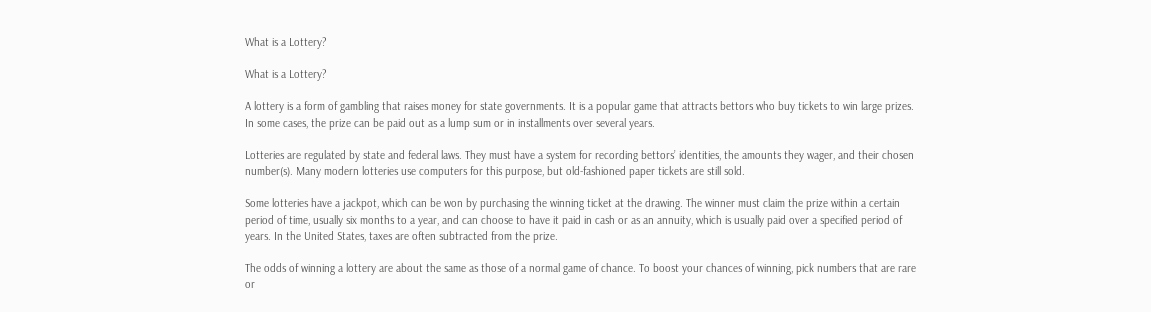What is a Lottery?

What is a Lottery?

A lottery is a form of gambling that raises money for state governments. It is a popular game that attracts bettors who buy tickets to win large prizes. In some cases, the prize can be paid out as a lump sum or in installments over several years.

Lotteries are regulated by state and federal laws. They must have a system for recording bettors’ identities, the amounts they wager, and their chosen number(s). Many modern lotteries use computers for this purpose, but old-fashioned paper tickets are still sold.

Some lotteries have a jackpot, which can be won by purchasing the winning ticket at the drawing. The winner must claim the prize within a certain period of time, usually six months to a year, and can choose to have it paid in cash or as an annuity, which is usually paid over a specified period of years. In the United States, taxes are often subtracted from the prize.

The odds of winning a lottery are about the same as those of a normal game of chance. To boost your chances of winning, pick numbers that are rare or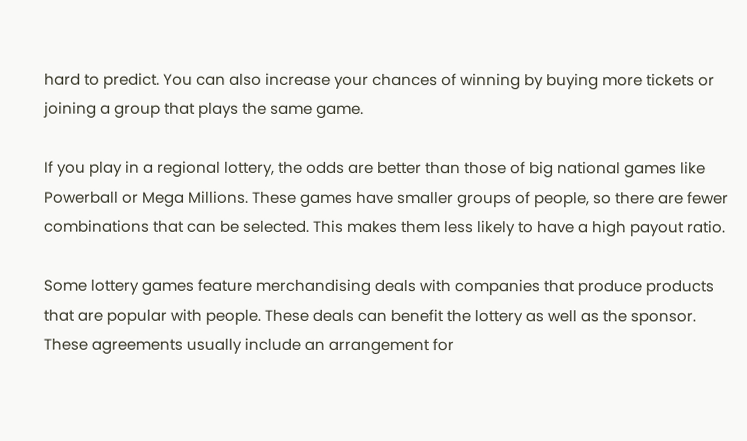hard to predict. You can also increase your chances of winning by buying more tickets or joining a group that plays the same game.

If you play in a regional lottery, the odds are better than those of big national games like Powerball or Mega Millions. These games have smaller groups of people, so there are fewer combinations that can be selected. This makes them less likely to have a high payout ratio.

Some lottery games feature merchandising deals with companies that produce products that are popular with people. These deals can benefit the lottery as well as the sponsor. These agreements usually include an arrangement for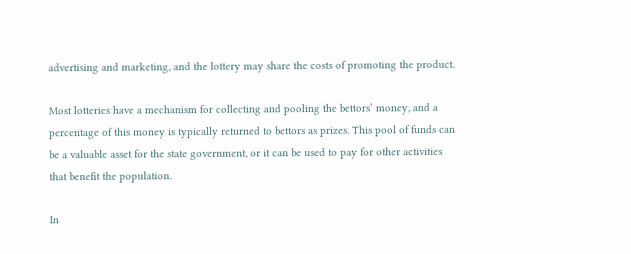advertising and marketing, and the lottery may share the costs of promoting the product.

Most lotteries have a mechanism for collecting and pooling the bettors’ money, and a percentage of this money is typically returned to bettors as prizes. This pool of funds can be a valuable asset for the state government, or it can be used to pay for other activities that benefit the population.

In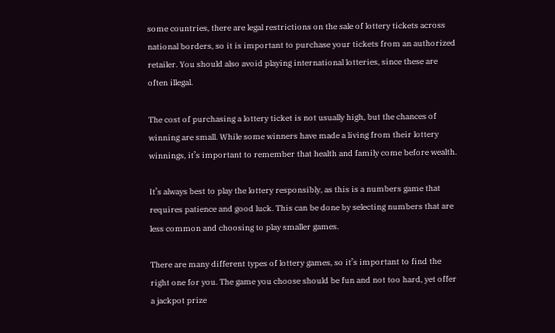some countries, there are legal restrictions on the sale of lottery tickets across national borders, so it is important to purchase your tickets from an authorized retailer. You should also avoid playing international lotteries, since these are often illegal.

The cost of purchasing a lottery ticket is not usually high, but the chances of winning are small. While some winners have made a living from their lottery winnings, it’s important to remember that health and family come before wealth.

It’s always best to play the lottery responsibly, as this is a numbers game that requires patience and good luck. This can be done by selecting numbers that are less common and choosing to play smaller games.

There are many different types of lottery games, so it’s important to find the right one for you. The game you choose should be fun and not too hard, yet offer a jackpot prize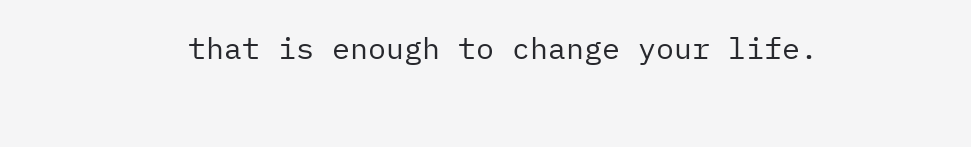that is enough to change your life.